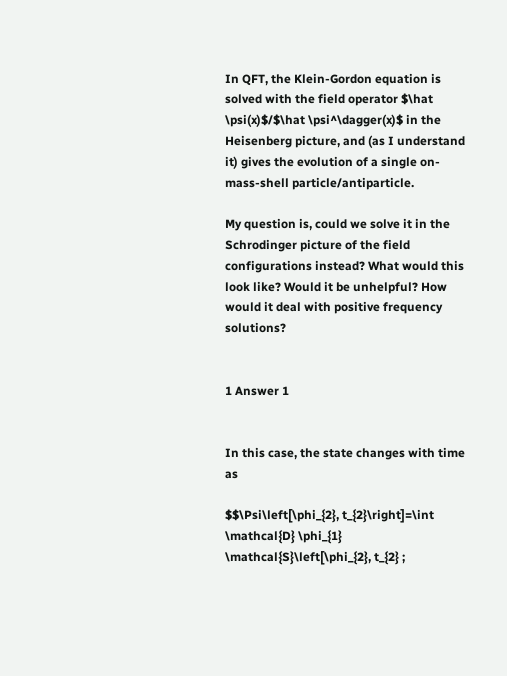In QFT, the Klein-Gordon equation is solved with the field operator $\hat \psi(x)$/$\hat \psi^\dagger(x)$ in the Heisenberg picture, and (as I understand it) gives the evolution of a single on-mass-shell particle/antiparticle.

My question is, could we solve it in the Schrodinger picture of the field configurations instead? What would this look like? Would it be unhelpful? How would it deal with positive frequency solutions?


1 Answer 1


In this case, the state changes with time as

$$\Psi\left[\phi_{2}, t_{2}\right]=\int \mathcal{D} \phi_{1} \mathcal{S}\left[\phi_{2}, t_{2} ;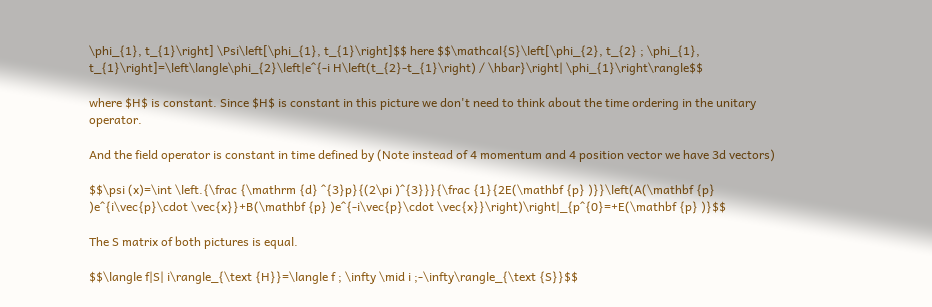\phi_{1}, t_{1}\right] \Psi\left[\phi_{1}, t_{1}\right]$$ here $$\mathcal{S}\left[\phi_{2}, t_{2} ; \phi_{1}, t_{1}\right]=\left\langle\phi_{2}\left|e^{-i H\left(t_{2}-t_{1}\right) / \hbar}\right| \phi_{1}\right\rangle$$

where $H$ is constant. Since $H$ is constant in this picture we don't need to think about the time ordering in the unitary operator.

And the field operator is constant in time defined by (Note instead of 4 momentum and 4 position vector we have 3d vectors)

$$\psi (x)=\int \left.{\frac {\mathrm {d} ^{3}p}{(2\pi )^{3}}}{\frac {1}{2E(\mathbf {p} )}}\left(A(\mathbf {p} )e^{i\vec{p}\cdot \vec{x}}+B(\mathbf {p} )e^{-i\vec{p}\cdot \vec{x}}\right)\right|_{p^{0}=+E(\mathbf {p} )}$$

The S matrix of both pictures is equal.

$$\langle f|S| i\rangle_{\text {H}}=\langle f ; \infty \mid i ;-\infty\rangle_{\text {S}}$$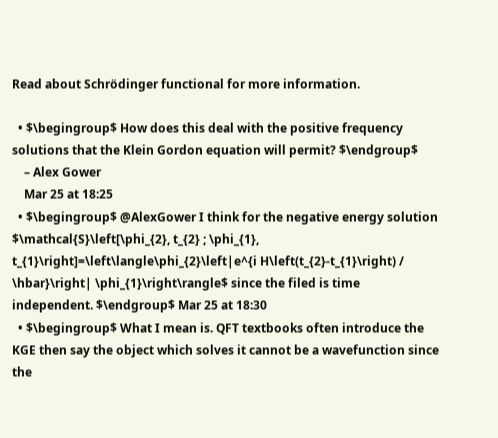Read about Schrödinger functional for more information.

  • $\begingroup$ How does this deal with the positive frequency solutions that the Klein Gordon equation will permit? $\endgroup$
    – Alex Gower
    Mar 25 at 18:25
  • $\begingroup$ @AlexGower I think for the negative energy solution $\mathcal{S}\left[\phi_{2}, t_{2} ; \phi_{1}, t_{1}\right]=\left\langle\phi_{2}\left|e^{i H\left(t_{2}-t_{1}\right) / \hbar}\right| \phi_{1}\right\rangle$ since the filed is time independent. $\endgroup$ Mar 25 at 18:30
  • $\begingroup$ What I mean is. QFT textbooks often introduce the KGE then say the object which solves it cannot be a wavefunction since the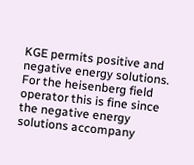KGE permits positive and negative energy solutions. For the heisenberg field operator this is fine since the negative energy solutions accompany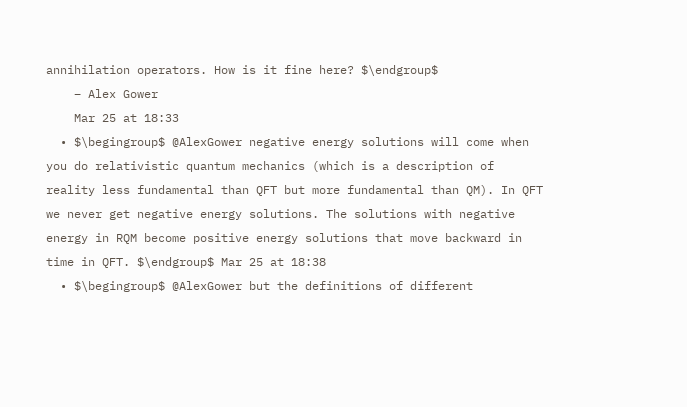annihilation operators. How is it fine here? $\endgroup$
    – Alex Gower
    Mar 25 at 18:33
  • $\begingroup$ @AlexGower negative energy solutions will come when you do relativistic quantum mechanics (which is a description of reality less fundamental than QFT but more fundamental than QM). In QFT we never get negative energy solutions. The solutions with negative energy in RQM become positive energy solutions that move backward in time in QFT. $\endgroup$ Mar 25 at 18:38
  • $\begingroup$ @AlexGower but the definitions of different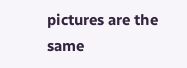pictures are the same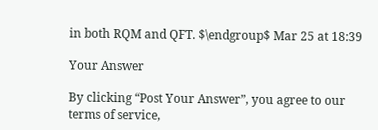in both RQM and QFT. $\endgroup$ Mar 25 at 18:39

Your Answer

By clicking “Post Your Answer”, you agree to our terms of service,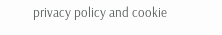privacy policy and cookie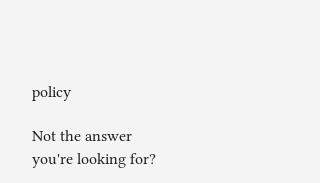policy

Not the answer you're looking for?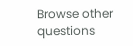Browse other questions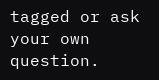tagged or ask your own question.